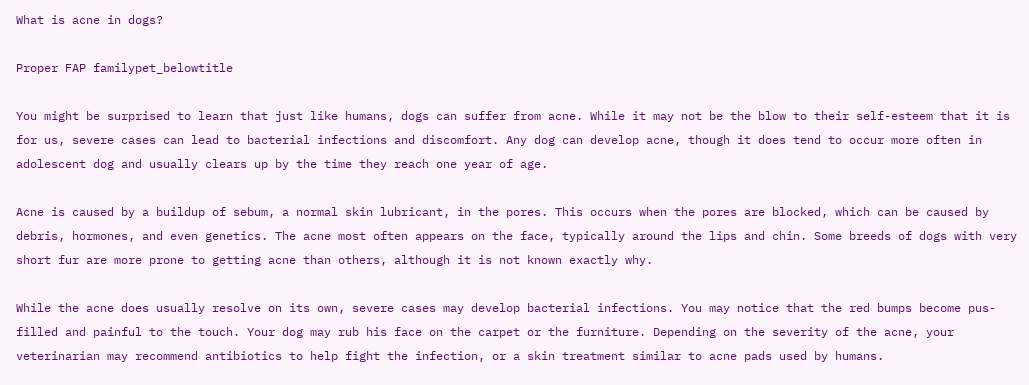What is acne in dogs?

Proper FAP familypet_belowtitle

You might be surprised to learn that just like humans, dogs can suffer from acne. While it may not be the blow to their self-esteem that it is for us, severe cases can lead to bacterial infections and discomfort. Any dog can develop acne, though it does tend to occur more often in adolescent dog and usually clears up by the time they reach one year of age.

Acne is caused by a buildup of sebum, a normal skin lubricant, in the pores. This occurs when the pores are blocked, which can be caused by debris, hormones, and even genetics. The acne most often appears on the face, typically around the lips and chin. Some breeds of dogs with very short fur are more prone to getting acne than others, although it is not known exactly why.

While the acne does usually resolve on its own, severe cases may develop bacterial infections. You may notice that the red bumps become pus-filled and painful to the touch. Your dog may rub his face on the carpet or the furniture. Depending on the severity of the acne, your veterinarian may recommend antibiotics to help fight the infection, or a skin treatment similar to acne pads used by humans.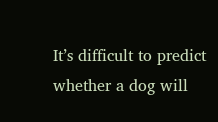It’s difficult to predict whether a dog will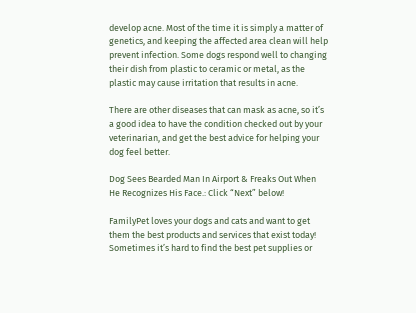develop acne. Most of the time it is simply a matter of genetics, and keeping the affected area clean will help prevent infection. Some dogs respond well to changing their dish from plastic to ceramic or metal, as the plastic may cause irritation that results in acne.

There are other diseases that can mask as acne, so it’s a good idea to have the condition checked out by your veterinarian, and get the best advice for helping your dog feel better.

Dog Sees Bearded Man In Airport & Freaks Out When He Recognizes His Face.: Click “Next” below!

FamilyPet loves your dogs and cats and want to get them the best products and services that exist today! Sometimes it’s hard to find the best pet supplies or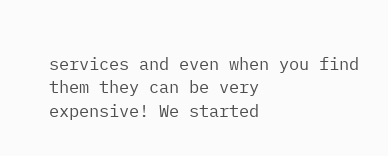services and even when you find them they can be very expensive! We started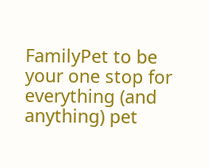FamilyPet to be your one stop for everything (and anything) pet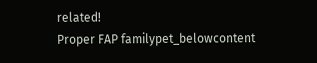related!
Proper FAP familypet_belowcontent